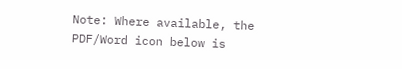Note: Where available, the PDF/Word icon below is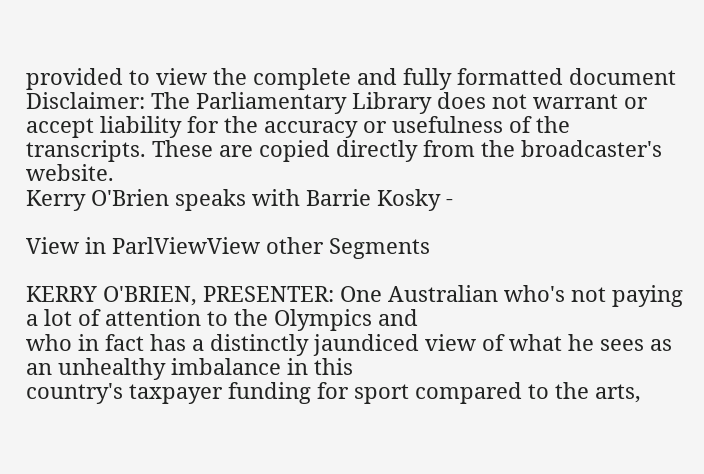provided to view the complete and fully formatted document
Disclaimer: The Parliamentary Library does not warrant or accept liability for the accuracy or usefulness of the transcripts. These are copied directly from the broadcaster's website.
Kerry O'Brien speaks with Barrie Kosky -

View in ParlViewView other Segments

KERRY O'BRIEN, PRESENTER: One Australian who's not paying a lot of attention to the Olympics and
who in fact has a distinctly jaundiced view of what he sees as an unhealthy imbalance in this
country's taxpayer funding for sport compared to the arts,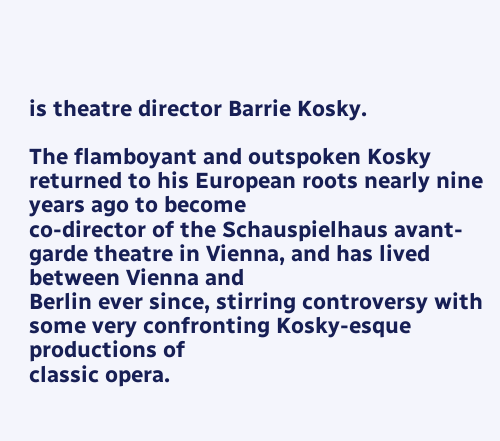is theatre director Barrie Kosky.

The flamboyant and outspoken Kosky returned to his European roots nearly nine years ago to become
co-director of the Schauspielhaus avant-garde theatre in Vienna, and has lived between Vienna and
Berlin ever since, stirring controversy with some very confronting Kosky-esque productions of
classic opera.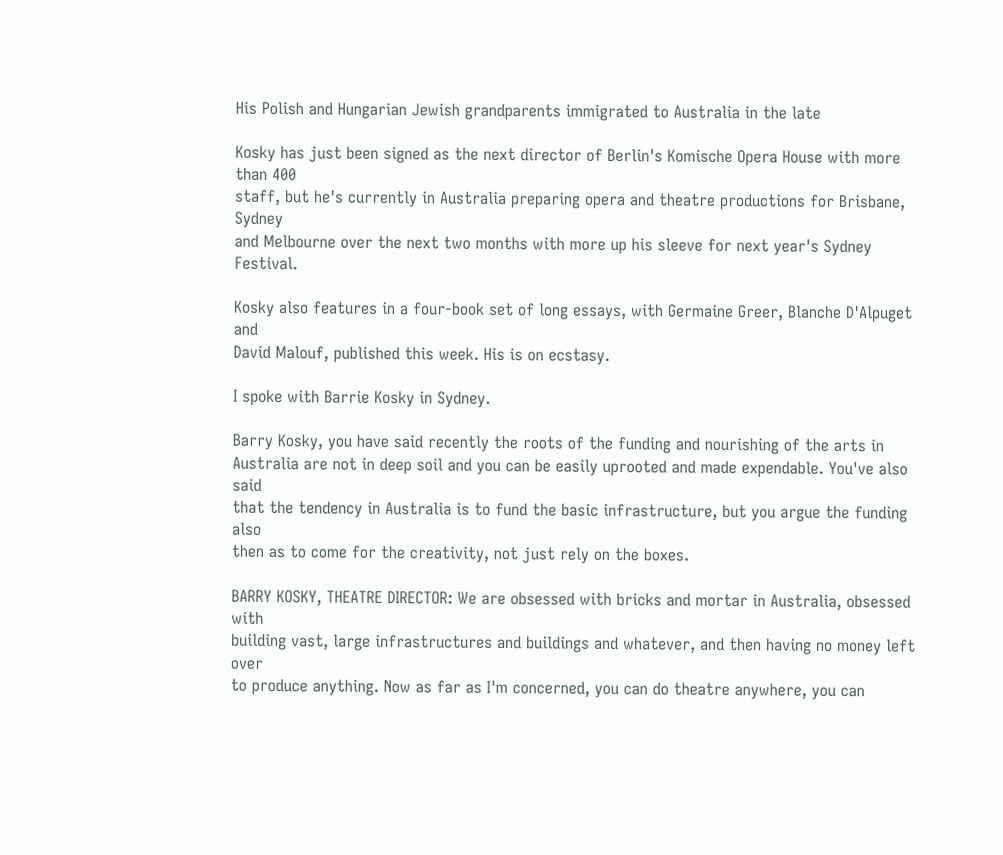His Polish and Hungarian Jewish grandparents immigrated to Australia in the late

Kosky has just been signed as the next director of Berlin's Komische Opera House with more than 400
staff, but he's currently in Australia preparing opera and theatre productions for Brisbane, Sydney
and Melbourne over the next two months with more up his sleeve for next year's Sydney Festival.

Kosky also features in a four-book set of long essays, with Germaine Greer, Blanche D'Alpuget and
David Malouf, published this week. His is on ecstasy.

I spoke with Barrie Kosky in Sydney.

Barry Kosky, you have said recently the roots of the funding and nourishing of the arts in
Australia are not in deep soil and you can be easily uprooted and made expendable. You've also said
that the tendency in Australia is to fund the basic infrastructure, but you argue the funding also
then as to come for the creativity, not just rely on the boxes.

BARRY KOSKY, THEATRE DIRECTOR: We are obsessed with bricks and mortar in Australia, obsessed with
building vast, large infrastructures and buildings and whatever, and then having no money left over
to produce anything. Now as far as I'm concerned, you can do theatre anywhere, you can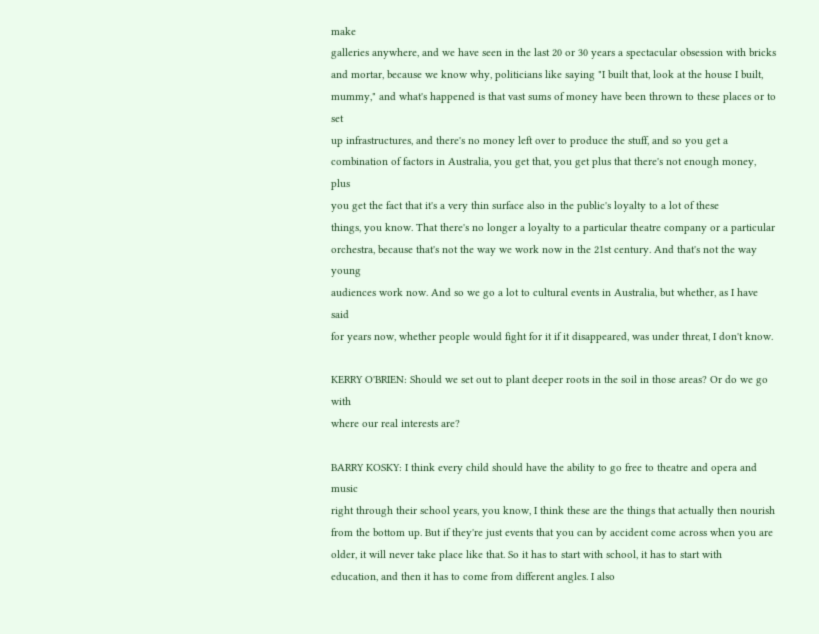make
galleries anywhere, and we have seen in the last 20 or 30 years a spectacular obsession with bricks
and mortar, because we know why, politicians like saying "I built that, look at the house I built,
mummy," and what's happened is that vast sums of money have been thrown to these places or to set
up infrastructures, and there's no money left over to produce the stuff, and so you get a
combination of factors in Australia, you get that, you get plus that there's not enough money, plus
you get the fact that it's a very thin surface also in the public's loyalty to a lot of these
things, you know. That there's no longer a loyalty to a particular theatre company or a particular
orchestra, because that's not the way we work now in the 21st century. And that's not the way young
audiences work now. And so we go a lot to cultural events in Australia, but whether, as I have said
for years now, whether people would fight for it if it disappeared, was under threat, I don't know.

KERRY O'BRIEN: Should we set out to plant deeper roots in the soil in those areas? Or do we go with
where our real interests are?

BARRY KOSKY: I think every child should have the ability to go free to theatre and opera and music
right through their school years, you know, I think these are the things that actually then nourish
from the bottom up. But if they're just events that you can by accident come across when you are
older, it will never take place like that. So it has to start with school, it has to start with
education, and then it has to come from different angles. I also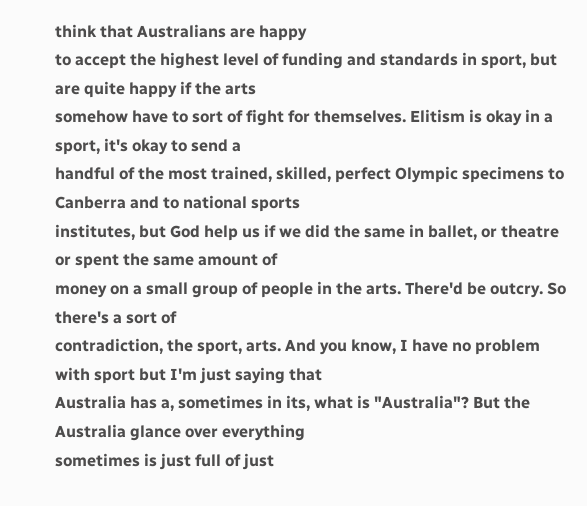think that Australians are happy
to accept the highest level of funding and standards in sport, but are quite happy if the arts
somehow have to sort of fight for themselves. Elitism is okay in a sport, it's okay to send a
handful of the most trained, skilled, perfect Olympic specimens to Canberra and to national sports
institutes, but God help us if we did the same in ballet, or theatre or spent the same amount of
money on a small group of people in the arts. There'd be outcry. So there's a sort of
contradiction, the sport, arts. And you know, I have no problem with sport but I'm just saying that
Australia has a, sometimes in its, what is "Australia"? But the Australia glance over everything
sometimes is just full of just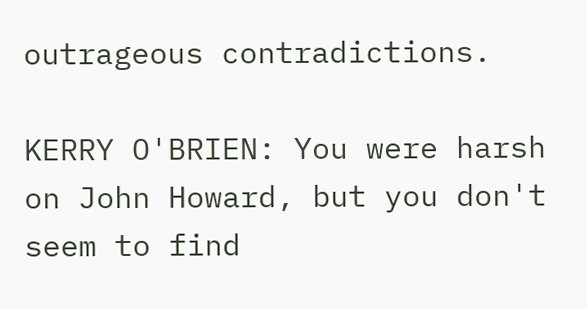outrageous contradictions.

KERRY O'BRIEN: You were harsh on John Howard, but you don't seem to find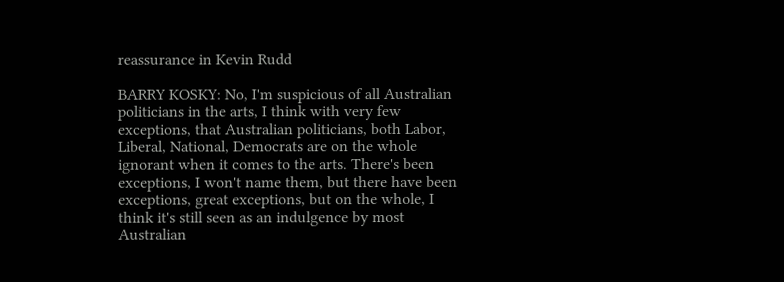reassurance in Kevin Rudd

BARRY KOSKY: No, I'm suspicious of all Australian politicians in the arts, I think with very few
exceptions, that Australian politicians, both Labor, Liberal, National, Democrats are on the whole
ignorant when it comes to the arts. There's been exceptions, I won't name them, but there have been
exceptions, great exceptions, but on the whole, I think it's still seen as an indulgence by most
Australian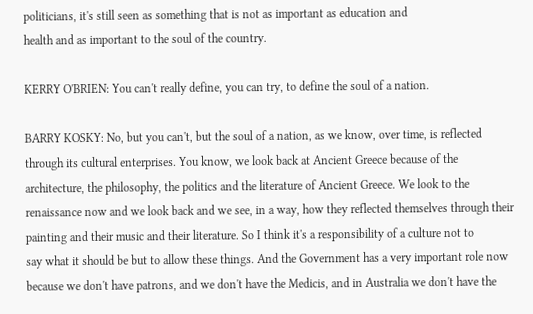politicians, it's still seen as something that is not as important as education and
health and as important to the soul of the country.

KERRY O'BRIEN: You can't really define, you can try, to define the soul of a nation.

BARRY KOSKY: No, but you can't, but the soul of a nation, as we know, over time, is reflected
through its cultural enterprises. You know, we look back at Ancient Greece because of the
architecture, the philosophy, the politics and the literature of Ancient Greece. We look to the
renaissance now and we look back and we see, in a way, how they reflected themselves through their
painting and their music and their literature. So I think it's a responsibility of a culture not to
say what it should be but to allow these things. And the Government has a very important role now
because we don't have patrons, and we don't have the Medicis, and in Australia we don't have the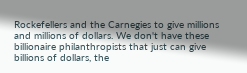Rockefellers and the Carnegies to give millions and millions of dollars. We don't have these
billionaire philanthropists that just can give billions of dollars, the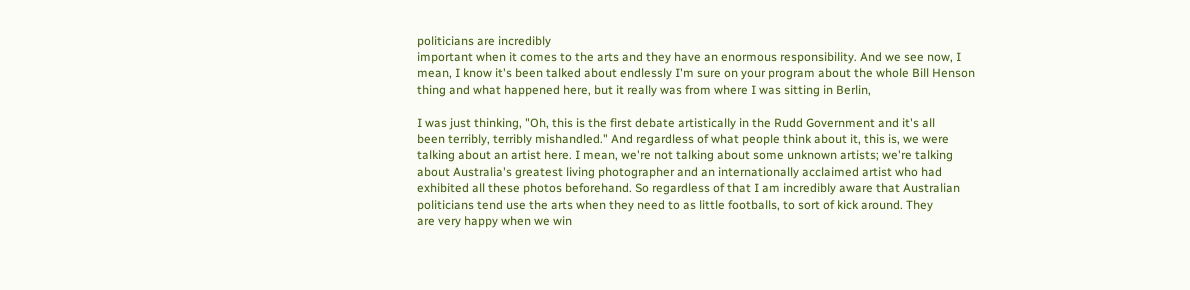politicians are incredibly
important when it comes to the arts and they have an enormous responsibility. And we see now, I
mean, I know it's been talked about endlessly I'm sure on your program about the whole Bill Henson
thing and what happened here, but it really was from where I was sitting in Berlin,

I was just thinking, "Oh, this is the first debate artistically in the Rudd Government and it's all
been terribly, terribly mishandled." And regardless of what people think about it, this is, we were
talking about an artist here. I mean, we're not talking about some unknown artists; we're talking
about Australia's greatest living photographer and an internationally acclaimed artist who had
exhibited all these photos beforehand. So regardless of that I am incredibly aware that Australian
politicians tend use the arts when they need to as little footballs, to sort of kick around. They
are very happy when we win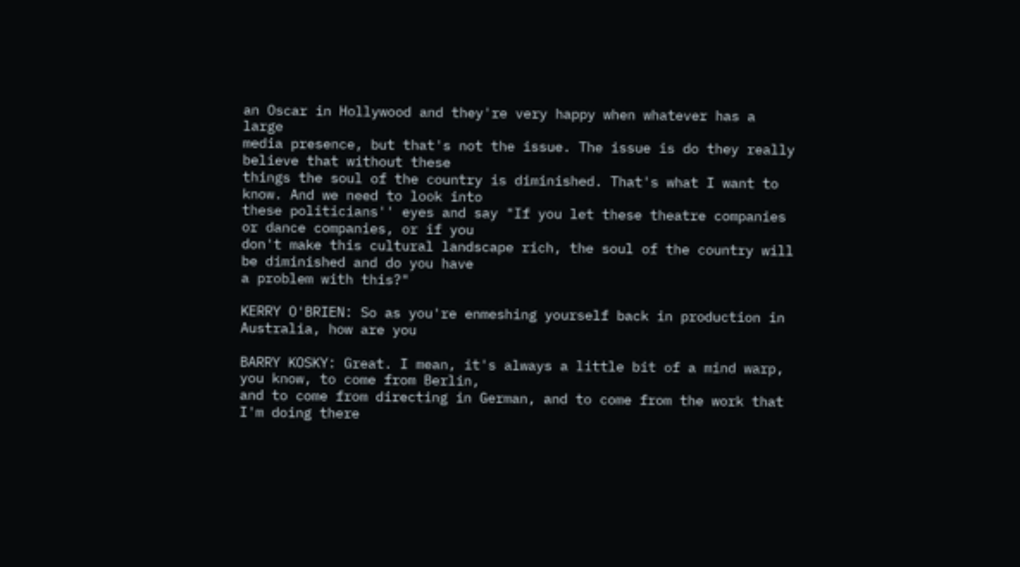an Oscar in Hollywood and they're very happy when whatever has a large
media presence, but that's not the issue. The issue is do they really believe that without these
things the soul of the country is diminished. That's what I want to know. And we need to look into
these politicians'' eyes and say "If you let these theatre companies or dance companies, or if you
don't make this cultural landscape rich, the soul of the country will be diminished and do you have
a problem with this?"

KERRY O'BRIEN: So as you're enmeshing yourself back in production in Australia, how are you

BARRY KOSKY: Great. I mean, it's always a little bit of a mind warp, you know, to come from Berlin,
and to come from directing in German, and to come from the work that I'm doing there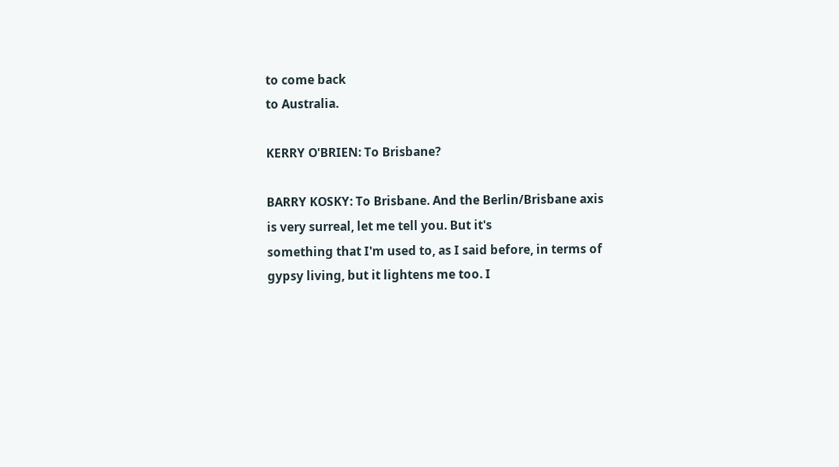to come back
to Australia.

KERRY O'BRIEN: To Brisbane?

BARRY KOSKY: To Brisbane. And the Berlin/Brisbane axis is very surreal, let me tell you. But it's
something that I'm used to, as I said before, in terms of gypsy living, but it lightens me too. I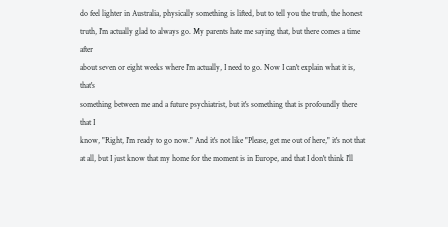do feel lighter in Australia, physically something is lifted, but to tell you the truth, the honest
truth, I'm actually glad to always go. My parents hate me saying that, but there comes a time after
about seven or eight weeks where I'm actually, I need to go. Now I can't explain what it is, that's
something between me and a future psychiatrist, but it's something that is profoundly there that I
know, "Right, I'm ready to go now." And it's not like "Please, get me out of here," it's not that
at all, but I just know that my home for the moment is in Europe, and that I don't think I'll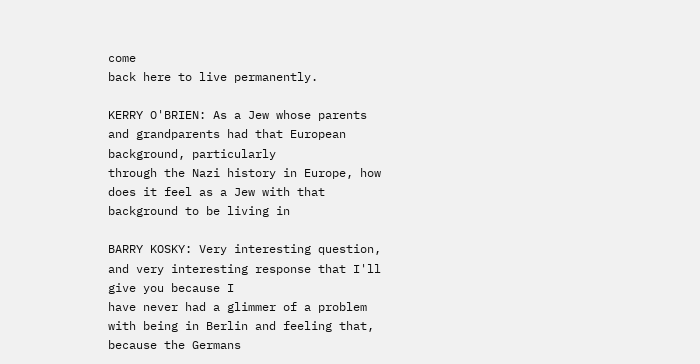come
back here to live permanently.

KERRY O'BRIEN: As a Jew whose parents and grandparents had that European background, particularly
through the Nazi history in Europe, how does it feel as a Jew with that background to be living in

BARRY KOSKY: Very interesting question, and very interesting response that I'll give you because I
have never had a glimmer of a problem with being in Berlin and feeling that, because the Germans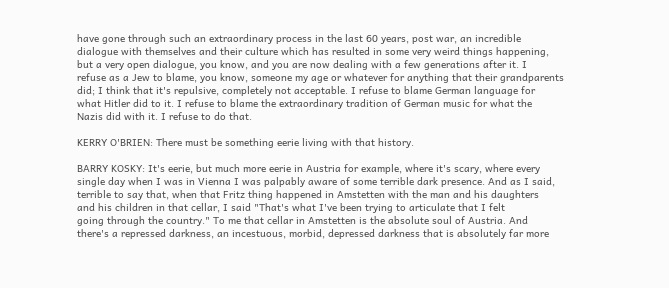have gone through such an extraordinary process in the last 60 years, post war, an incredible
dialogue with themselves and their culture which has resulted in some very weird things happening,
but a very open dialogue, you know, and you are now dealing with a few generations after it. I
refuse as a Jew to blame, you know, someone my age or whatever for anything that their grandparents
did; I think that it's repulsive, completely not acceptable. I refuse to blame German language for
what Hitler did to it. I refuse to blame the extraordinary tradition of German music for what the
Nazis did with it. I refuse to do that.

KERRY O'BRIEN: There must be something eerie living with that history.

BARRY KOSKY: It's eerie, but much more eerie in Austria for example, where it's scary, where every
single day when I was in Vienna I was palpably aware of some terrible dark presence. And as I said,
terrible to say that, when that Fritz thing happened in Amstetten with the man and his daughters
and his children in that cellar, I said "That's what I've been trying to articulate that I felt
going through the country." To me that cellar in Amstetten is the absolute soul of Austria. And
there's a repressed darkness, an incestuous, morbid, depressed darkness that is absolutely far more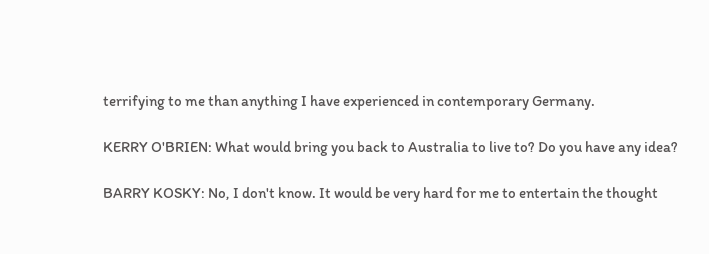terrifying to me than anything I have experienced in contemporary Germany.

KERRY O'BRIEN: What would bring you back to Australia to live to? Do you have any idea?

BARRY KOSKY: No, I don't know. It would be very hard for me to entertain the thought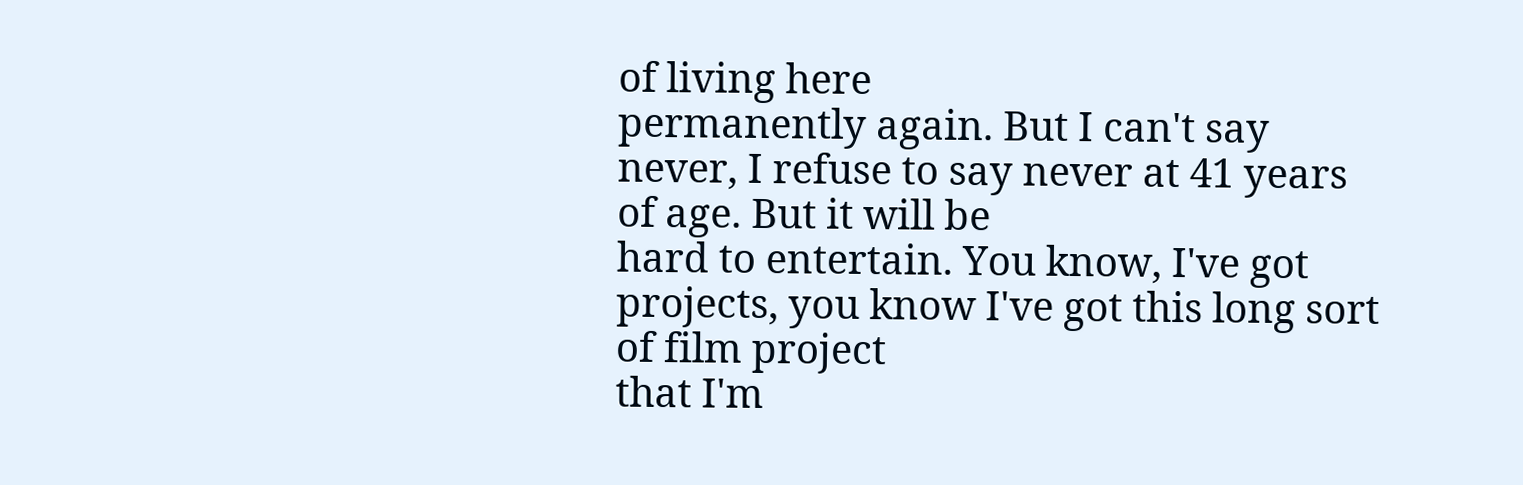of living here
permanently again. But I can't say never, I refuse to say never at 41 years of age. But it will be
hard to entertain. You know, I've got projects, you know I've got this long sort of film project
that I'm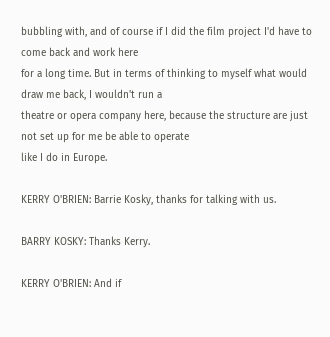bubbling with, and of course if I did the film project I'd have to come back and work here
for a long time. But in terms of thinking to myself what would draw me back, I wouldn't run a
theatre or opera company here, because the structure are just not set up for me be able to operate
like I do in Europe.

KERRY O'BRIEN: Barrie Kosky, thanks for talking with us.

BARRY KOSKY: Thanks Kerry.

KERRY O'BRIEN: And if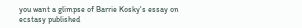you want a glimpse of Barrie Kosky's essay on ecstasy published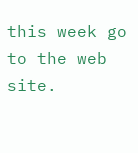this week go
to the web site.